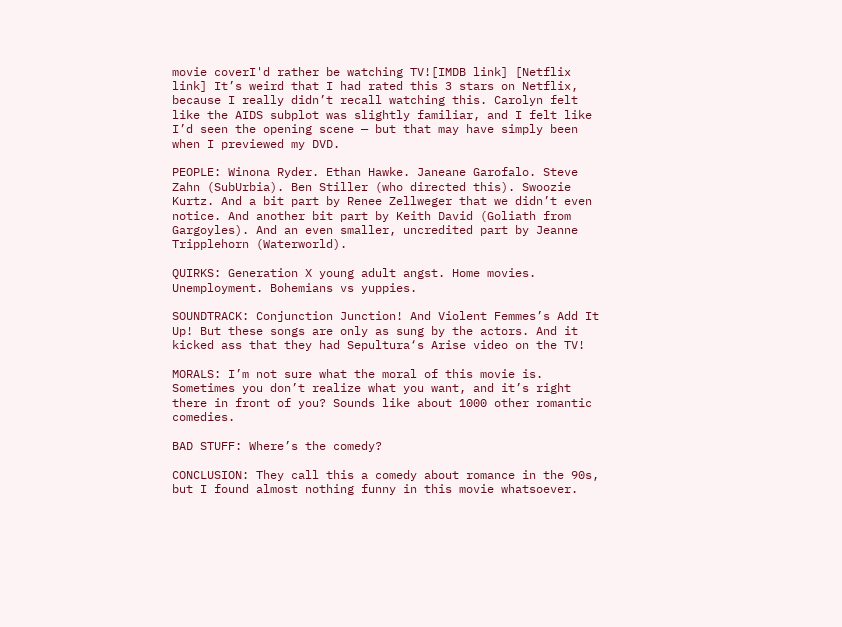movie coverI'd rather be watching TV![IMDB link] [Netflix link] It’s weird that I had rated this 3 stars on Netflix, because I really didn’t recall watching this. Carolyn felt like the AIDS subplot was slightly familiar, and I felt like I’d seen the opening scene — but that may have simply been when I previewed my DVD.

PEOPLE: Winona Ryder. Ethan Hawke. Janeane Garofalo. Steve Zahn (SubUrbia). Ben Stiller (who directed this). Swoozie Kurtz. And a bit part by Renee Zellweger that we didn’t even notice. And another bit part by Keith David (Goliath from Gargoyles). And an even smaller, uncredited part by Jeanne Tripplehorn (Waterworld).

QUIRKS: Generation X young adult angst. Home movies. Unemployment. Bohemians vs yuppies.

SOUNDTRACK: Conjunction Junction! And Violent Femmes’s Add It Up! But these songs are only as sung by the actors. And it kicked ass that they had Sepultura‘s Arise video on the TV!

MORALS: I’m not sure what the moral of this movie is. Sometimes you don’t realize what you want, and it’s right there in front of you? Sounds like about 1000 other romantic comedies.

BAD STUFF: Where’s the comedy?

CONCLUSION: They call this a comedy about romance in the 90s, but I found almost nothing funny in this movie whatsoever.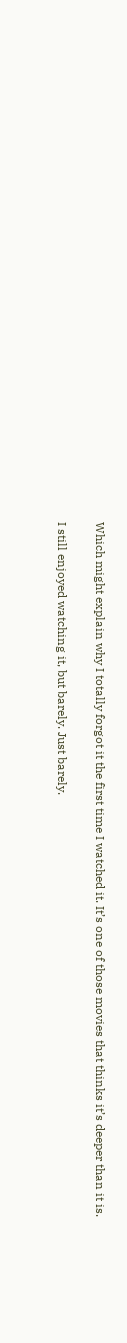Which might explain why I totally forgot it the first time I watched it. It’s one of those movies that thinks it’s deeper than it is.

I still enjoyed watching it, but barely. Just barely.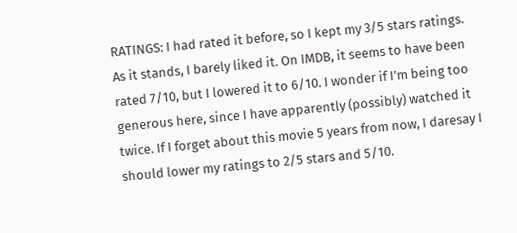RATINGS: I had rated it before, so I kept my 3/5 stars ratings. As it stands, I barely liked it. On IMDB, it seems to have been rated 7/10, but I lowered it to 6/10. I wonder if I’m being too generous here, since I have apparently (possibly) watched it twice. If I forget about this movie 5 years from now, I daresay I should lower my ratings to 2/5 stars and 5/10.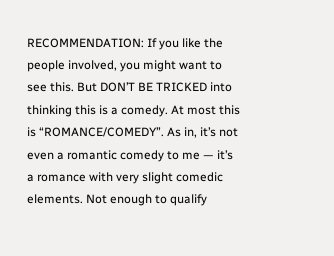RECOMMENDATION: If you like the people involved, you might want to see this. But DON’T BE TRICKED into thinking this is a comedy. At most this is “ROMANCE/COMEDY”. As in, it’s not even a romantic comedy to me — it’s a romance with very slight comedic elements. Not enough to qualify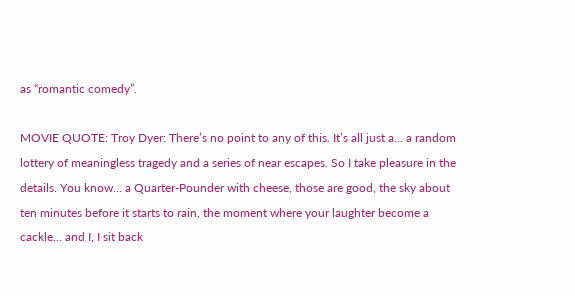as “romantic comedy”.

MOVIE QUOTE: Troy Dyer: There’s no point to any of this. It’s all just a… a random lottery of meaningless tragedy and a series of near escapes. So I take pleasure in the details. You know… a Quarter-Pounder with cheese, those are good, the sky about ten minutes before it starts to rain, the moment where your laughter become a cackle… and I, I sit back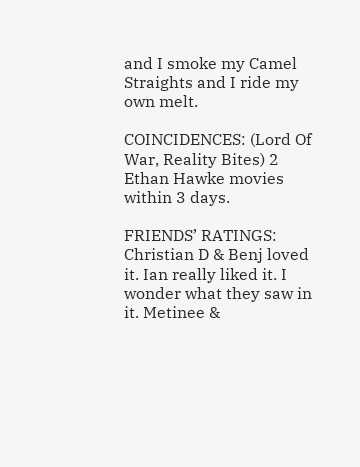and I smoke my Camel Straights and I ride my own melt.

COINCIDENCES: (Lord Of War, Reality Bites) 2 Ethan Hawke movies within 3 days.

FRIENDS’ RATINGS: Christian D & Benj loved it. Ian really liked it. I wonder what they saw in it. Metinee &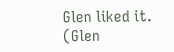Glen liked it. (Glen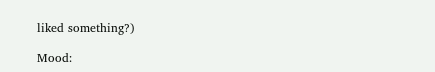liked something?)

Mood: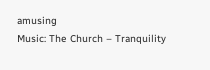amusing
Music: The Church – Tranquility